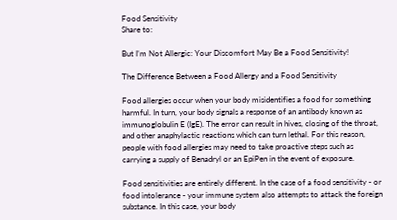Food Sensitivity
Share to:

But I’m Not Allergic: Your Discomfort May Be a Food Sensitivity!

The Difference Between a Food Allergy and a Food Sensitivity

Food allergies occur when your body misidentifies a food for something harmful. In turn, your body signals a response of an antibody known as immunoglobulin E (IgE). The error can result in hives, closing of the throat, and other anaphylactic reactions which can turn lethal. For this reason, people with food allergies may need to take proactive steps such as carrying a supply of Benadryl or an EpiPen in the event of exposure.

Food sensitivities are entirely different. In the case of a food sensitivity - or food intolerance - your immune system also attempts to attack the foreign substance. In this case, your body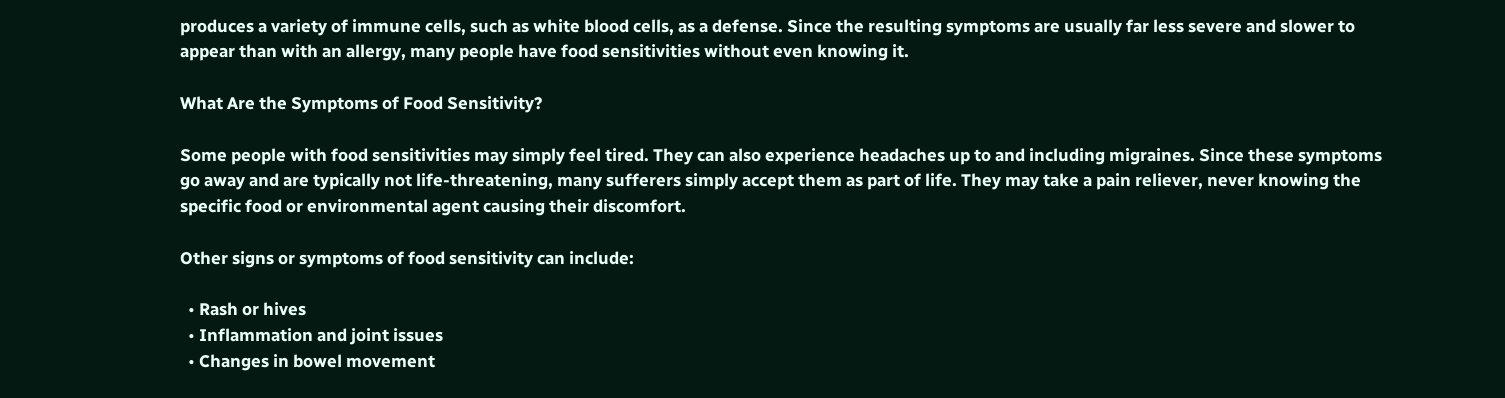produces a variety of immune cells, such as white blood cells, as a defense. Since the resulting symptoms are usually far less severe and slower to appear than with an allergy, many people have food sensitivities without even knowing it.

What Are the Symptoms of Food Sensitivity?

Some people with food sensitivities may simply feel tired. They can also experience headaches up to and including migraines. Since these symptoms go away and are typically not life-threatening, many sufferers simply accept them as part of life. They may take a pain reliever, never knowing the specific food or environmental agent causing their discomfort.

Other signs or symptoms of food sensitivity can include:

  • Rash or hives
  • Inflammation and joint issues
  • Changes in bowel movement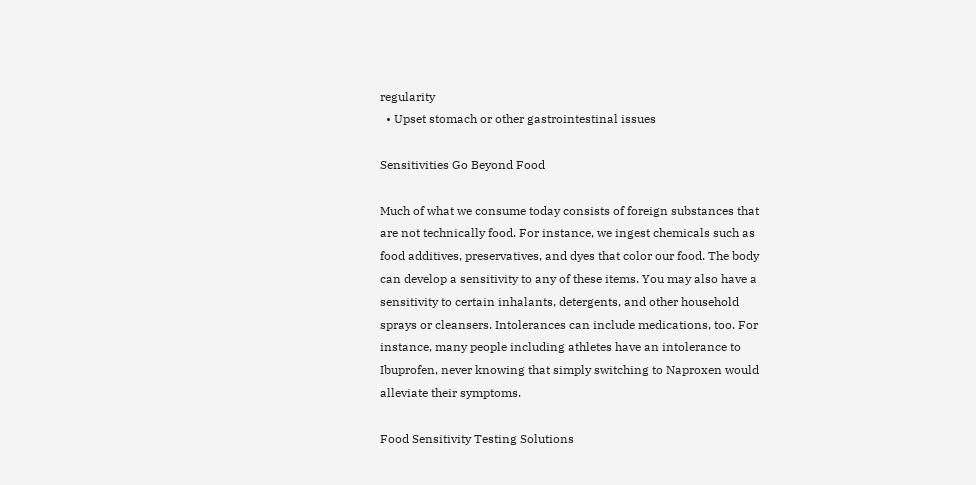regularity
  • Upset stomach or other gastrointestinal issues

Sensitivities Go Beyond Food

Much of what we consume today consists of foreign substances that are not technically food. For instance, we ingest chemicals such as food additives, preservatives, and dyes that color our food. The body can develop a sensitivity to any of these items. You may also have a sensitivity to certain inhalants, detergents, and other household sprays or cleansers. Intolerances can include medications, too. For instance, many people including athletes have an intolerance to Ibuprofen, never knowing that simply switching to Naproxen would alleviate their symptoms.

Food Sensitivity Testing Solutions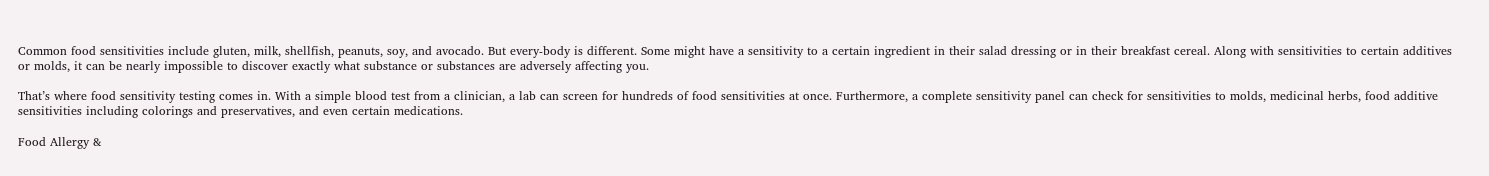Common food sensitivities include gluten, milk, shellfish, peanuts, soy, and avocado. But every-body is different. Some might have a sensitivity to a certain ingredient in their salad dressing or in their breakfast cereal. Along with sensitivities to certain additives or molds, it can be nearly impossible to discover exactly what substance or substances are adversely affecting you.

That’s where food sensitivity testing comes in. With a simple blood test from a clinician, a lab can screen for hundreds of food sensitivities at once. Furthermore, a complete sensitivity panel can check for sensitivities to molds, medicinal herbs, food additive sensitivities including colorings and preservatives, and even certain medications.

Food Allergy &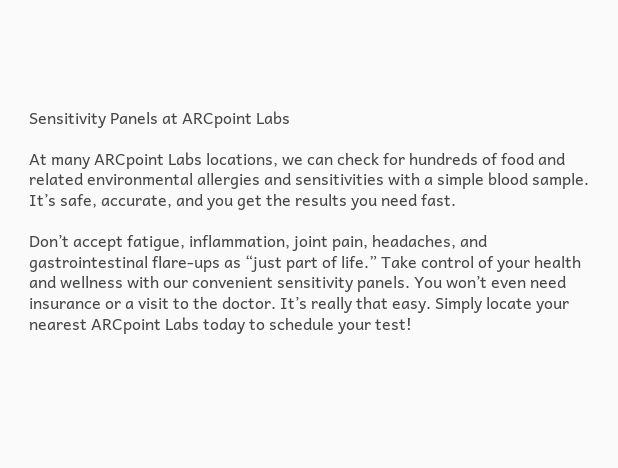Sensitivity Panels at ARCpoint Labs

At many ARCpoint Labs locations, we can check for hundreds of food and related environmental allergies and sensitivities with a simple blood sample. It’s safe, accurate, and you get the results you need fast.

Don’t accept fatigue, inflammation, joint pain, headaches, and gastrointestinal flare-ups as “just part of life.” Take control of your health and wellness with our convenient sensitivity panels. You won’t even need insurance or a visit to the doctor. It’s really that easy. Simply locate your nearest ARCpoint Labs today to schedule your test!